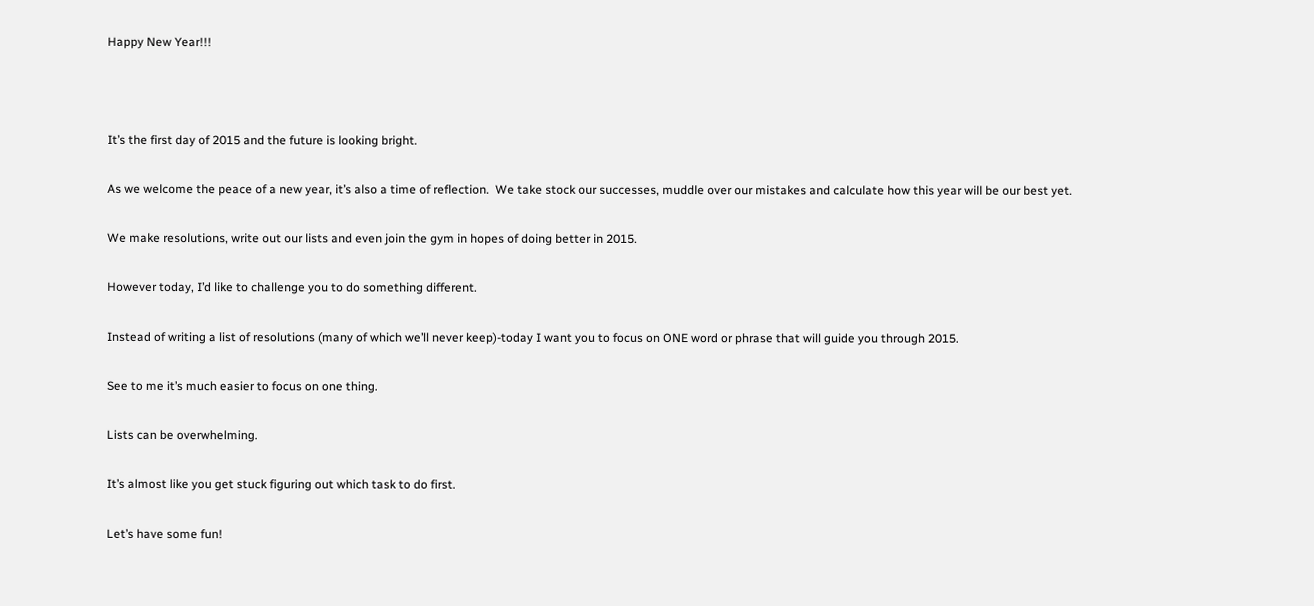Happy New Year!!!



It’s the first day of 2015 and the future is looking bright.

As we welcome the peace of a new year, it’s also a time of reflection.  We take stock our successes, muddle over our mistakes and calculate how this year will be our best yet.

We make resolutions, write out our lists and even join the gym in hopes of doing better in 2015.

However today, I’d like to challenge you to do something different.

Instead of writing a list of resolutions (many of which we’ll never keep)-today I want you to focus on ONE word or phrase that will guide you through 2015.

See to me it’s much easier to focus on one thing.

Lists can be overwhelming.

It’s almost like you get stuck figuring out which task to do first.

Let’s have some fun!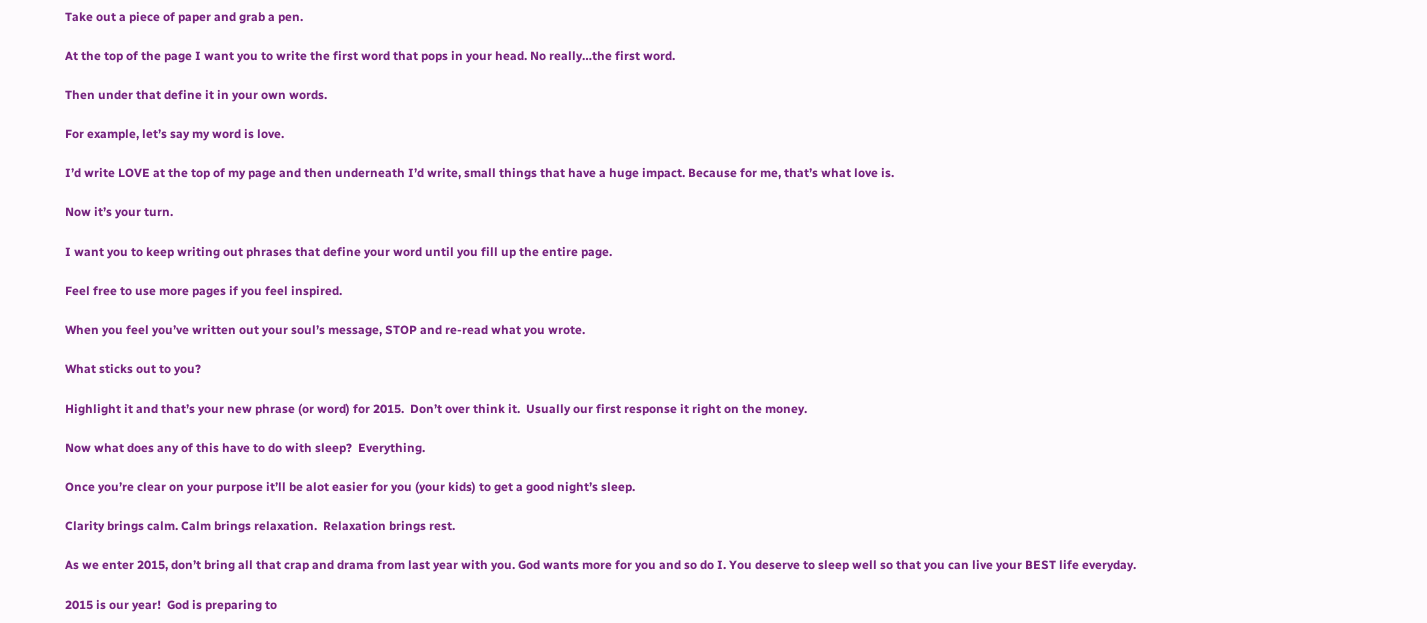Take out a piece of paper and grab a pen.

At the top of the page I want you to write the first word that pops in your head. No really…the first word.

Then under that define it in your own words.

For example, let’s say my word is love.

I’d write LOVE at the top of my page and then underneath I’d write, small things that have a huge impact. Because for me, that’s what love is.

Now it’s your turn.

I want you to keep writing out phrases that define your word until you fill up the entire page.

Feel free to use more pages if you feel inspired.

When you feel you’ve written out your soul’s message, STOP and re-read what you wrote.

What sticks out to you?

Highlight it and that’s your new phrase (or word) for 2015.  Don’t over think it.  Usually our first response it right on the money.

Now what does any of this have to do with sleep?  Everything.

Once you’re clear on your purpose it’ll be alot easier for you (your kids) to get a good night’s sleep.

Clarity brings calm. Calm brings relaxation.  Relaxation brings rest.

As we enter 2015, don’t bring all that crap and drama from last year with you. God wants more for you and so do I. You deserve to sleep well so that you can live your BEST life everyday.

2015 is our year!  God is preparing to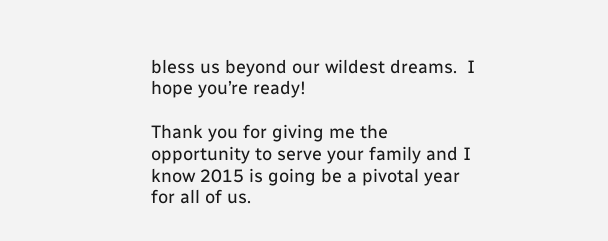bless us beyond our wildest dreams.  I hope you’re ready!

Thank you for giving me the opportunity to serve your family and I know 2015 is going be a pivotal year for all of us.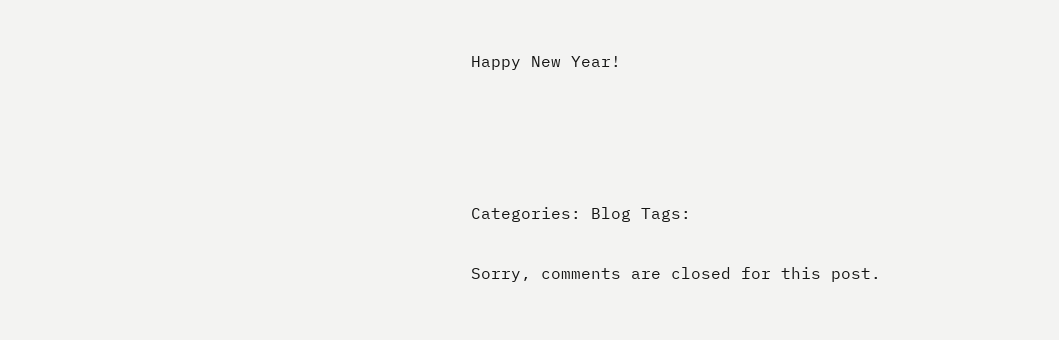Happy New Year!




Categories: Blog Tags:

Sorry, comments are closed for this post.